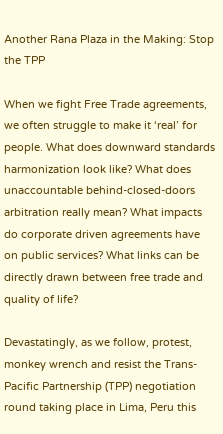Another Rana Plaza in the Making: Stop the TPP

When we fight Free Trade agreements, we often struggle to make it ‘real’ for people. What does downward standards harmonization look like? What does unaccountable behind-closed-doors arbitration really mean? What impacts do corporate driven agreements have on public services? What links can be directly drawn between free trade and quality of life?

Devastatingly, as we follow, protest, monkey wrench and resist the Trans-Pacific Partnership (TPP) negotiation round taking place in Lima, Peru this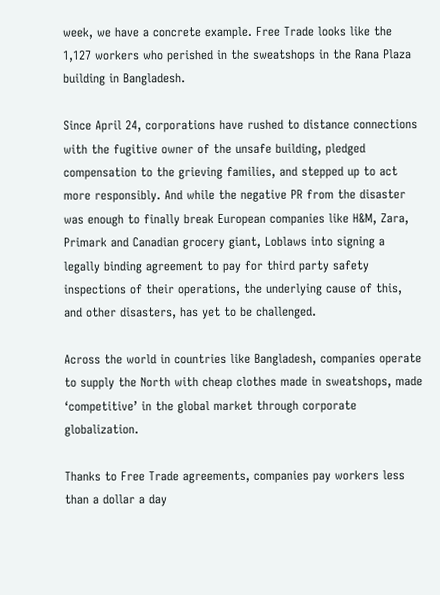week, we have a concrete example. Free Trade looks like the 1,127 workers who perished in the sweatshops in the Rana Plaza building in Bangladesh.

Since April 24, corporations have rushed to distance connections with the fugitive owner of the unsafe building, pledged compensation to the grieving families, and stepped up to act more responsibly. And while the negative PR from the disaster was enough to finally break European companies like H&M, Zara, Primark and Canadian grocery giant, Loblaws into signing a legally binding agreement to pay for third party safety inspections of their operations, the underlying cause of this, and other disasters, has yet to be challenged.

Across the world in countries like Bangladesh, companies operate to supply the North with cheap clothes made in sweatshops, made ‘competitive’ in the global market through corporate globalization.

Thanks to Free Trade agreements, companies pay workers less than a dollar a day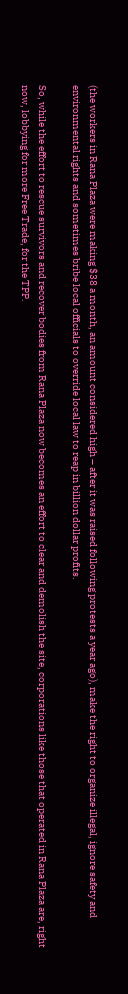(the workers in Rana Plaza were making $38 a month, an amount considered high – after it was raised following protests a year ago), make the right to organize illegal, ignore safety and environmental rights and sometimes bribe local officials to override local law to reap in billion dollar profits.

So, while the effort to rescue survivors and recover bodies from Rana Plaza now becomes an effort to clear and demolish the site, corporations like those that operated in Rana Plaza are, right now, lobbying for more Free Trade, for the TPP.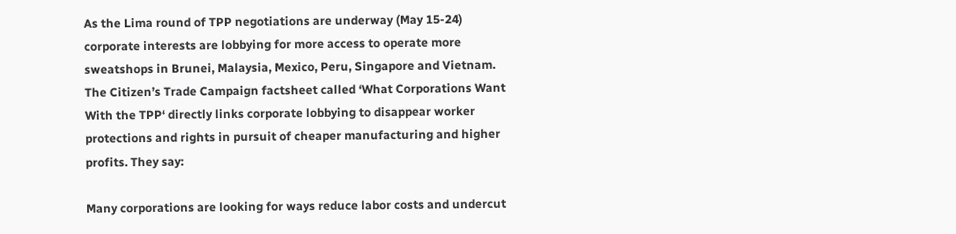As the Lima round of TPP negotiations are underway (May 15-24) corporate interests are lobbying for more access to operate more sweatshops in Brunei, Malaysia, Mexico, Peru, Singapore and Vietnam. The Citizen’s Trade Campaign factsheet called ‘What Corporations Want With the TPP‘ directly links corporate lobbying to disappear worker protections and rights in pursuit of cheaper manufacturing and higher profits. They say:

Many corporations are looking for ways reduce labor costs and undercut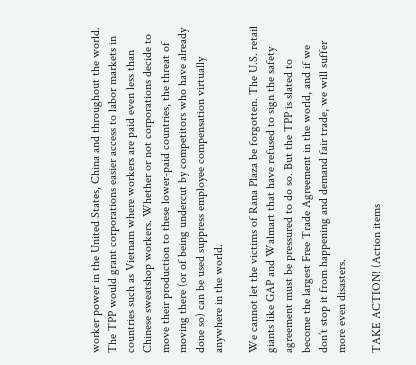worker power in the United States, China and throughout the world. The TPP would grant corporations easier access to labor markets in countries such as Vietnam where workers are paid even less than Chinese sweatshop workers. Whether or not corporations decide to move their production to these lower-paid countries, the threat of moving there (or of being undercut by competitors who have already done so) can be used suppress employee compensation virtually anywhere in the world.

We cannot let the victims of Rana Plaza be forgotten. The U.S. retail giants like GAP and Walmart that have refused to sign the safety agreement must be pressured to do so. But the TPP is slated to become the largest Free Trade Agreement in the world, and if we don’t stop it from happening and demand fair trade, we will suffer more even disasters.

TAKE ACTION! (Action items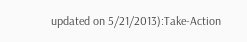updated on 5/21/2013):Take-Action